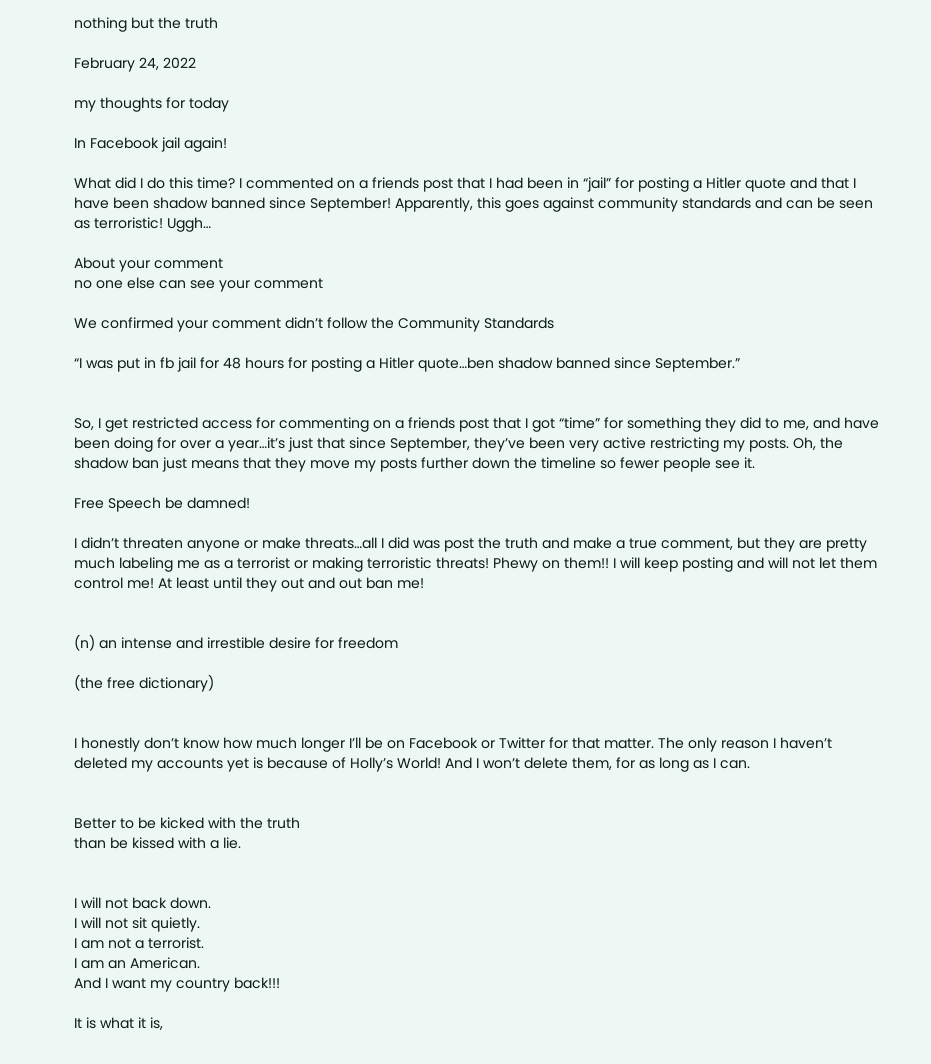nothing but the truth

February 24, 2022

my thoughts for today

In Facebook jail again!

What did I do this time? I commented on a friends post that I had been in “jail” for posting a Hitler quote and that I have been shadow banned since September! Apparently, this goes against community standards and can be seen as terroristic! Uggh…

About your comment
no one else can see your comment

We confirmed your comment didn’t follow the Community Standards

“I was put in fb jail for 48 hours for posting a Hitler quote…ben shadow banned since September.”


So, I get restricted access for commenting on a friends post that I got “time” for something they did to me, and have been doing for over a year…it’s just that since September, they’ve been very active restricting my posts. Oh, the shadow ban just means that they move my posts further down the timeline so fewer people see it.

Free Speech be damned!

I didn’t threaten anyone or make threats…all I did was post the truth and make a true comment, but they are pretty much labeling me as a terrorist or making terroristic threats! Phewy on them!! I will keep posting and will not let them control me! At least until they out and out ban me!


(n) an intense and irrestible desire for freedom

(the free dictionary)


I honestly don’t know how much longer I’ll be on Facebook or Twitter for that matter. The only reason I haven’t deleted my accounts yet is because of Holly’s World! And I won’t delete them, for as long as I can.


Better to be kicked with the truth
than be kissed with a lie.


I will not back down.
I will not sit quietly.
I am not a terrorist.
I am an American.
And I want my country back!!!

It is what it is,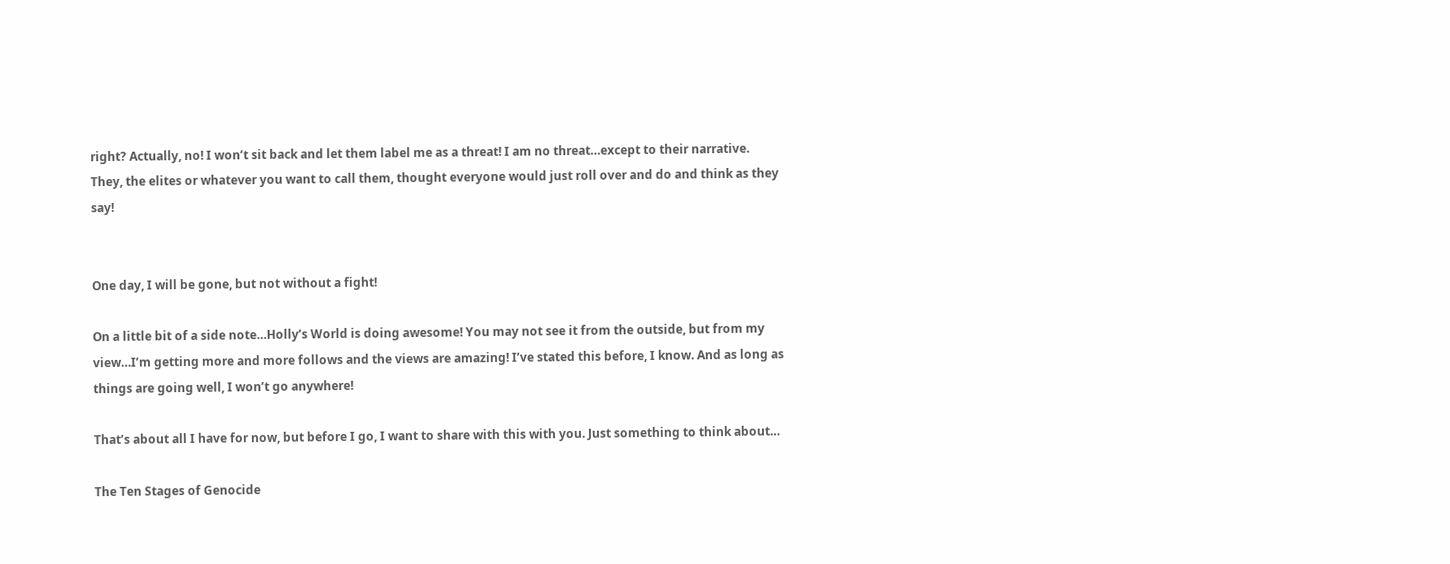right? Actually, no! I won’t sit back and let them label me as a threat! I am no threat…except to their narrative. They, the elites or whatever you want to call them, thought everyone would just roll over and do and think as they say!


One day, I will be gone, but not without a fight!

On a little bit of a side note…Holly’s World is doing awesome! You may not see it from the outside, but from my view…I’m getting more and more follows and the views are amazing! I’ve stated this before, I know. And as long as things are going well, I won’t go anywhere!

That’s about all I have for now, but before I go, I want to share with this with you. Just something to think about…

The Ten Stages of Genocide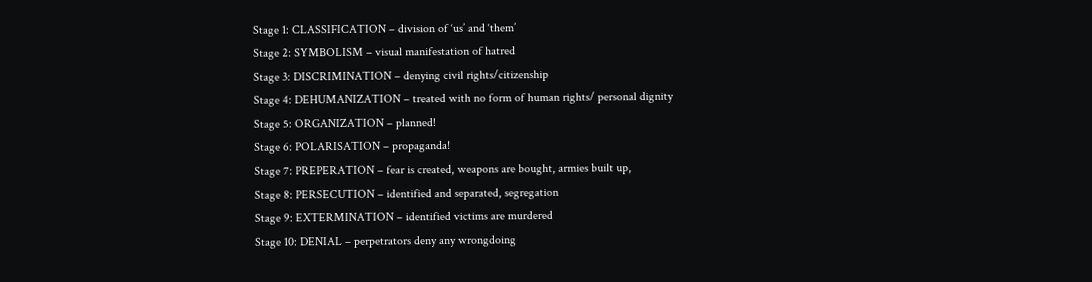Stage 1: CLASSIFICATION – division of ‘us’ and ‘them’
Stage 2: SYMBOLISM – visual manifestation of hatred
Stage 3: DISCRIMINATION – denying civil rights/citizenship
Stage 4: DEHUMANIZATION – treated with no form of human rights/ personal dignity
Stage 5: ORGANIZATION – planned!
Stage 6: POLARISATION – propaganda!
Stage 7: PREPERATION – fear is created, weapons are bought, armies built up,
Stage 8: PERSECUTION – identified and separated, segregation
Stage 9: EXTERMINATION – identified victims are murdered
Stage 10: DENIAL – perpetrators deny any wrongdoing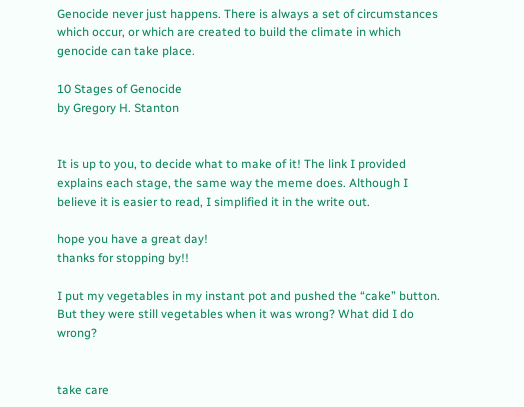Genocide never just happens. There is always a set of circumstances which occur, or which are created to build the climate in which genocide can take place.

10 Stages of Genocide
by Gregory H. Stanton


It is up to you, to decide what to make of it! The link I provided explains each stage, the same way the meme does. Although I believe it is easier to read, I simplified it in the write out.

hope you have a great day!
thanks for stopping by!!

I put my vegetables in my instant pot and pushed the “cake” button. But they were still vegetables when it was wrong? What did I do wrong?


take care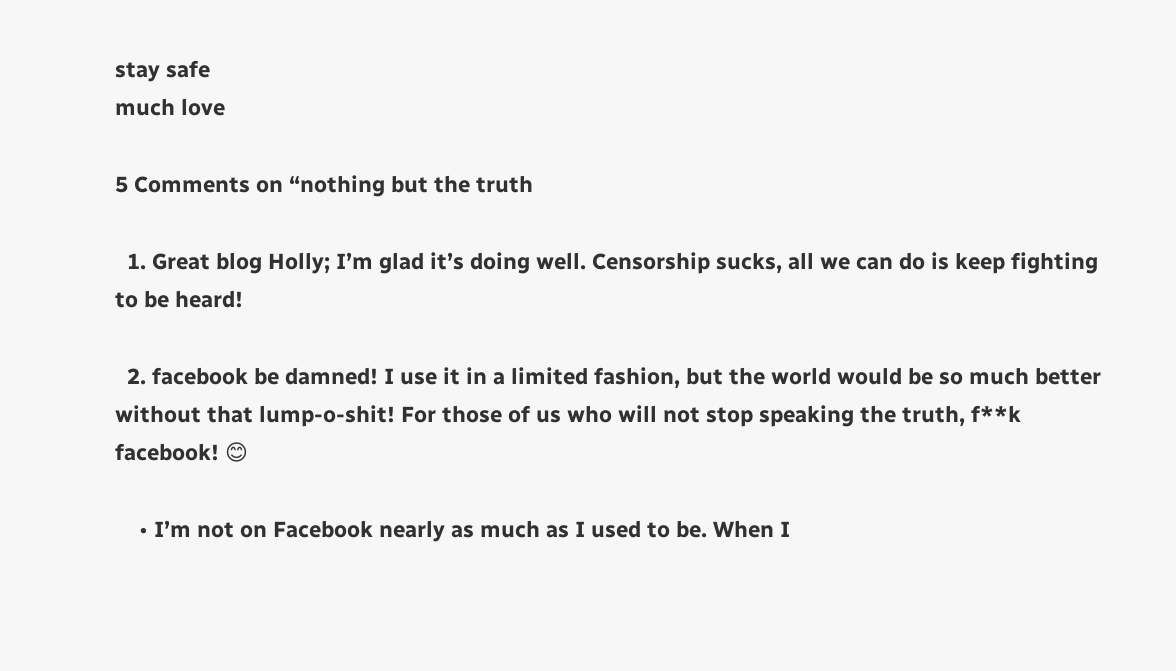stay safe
much love

5 Comments on “nothing but the truth

  1. Great blog Holly; I’m glad it’s doing well. Censorship sucks, all we can do is keep fighting to be heard!

  2. facebook be damned! I use it in a limited fashion, but the world would be so much better without that lump-o-shit! For those of us who will not stop speaking the truth, f**k facebook! 😊

    • I’m not on Facebook nearly as much as I used to be. When I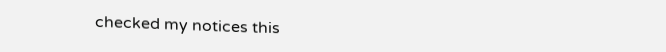checked my notices this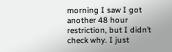morning I saw I got another 48 hour restriction, but I didn’t check why. I just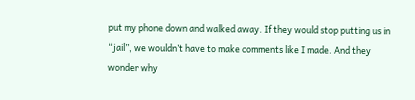put my phone down and walked away. If they would stop putting us in “jail”, we wouldn’t have to make comments like I made. And they wonder why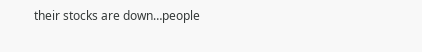their stocks are down…people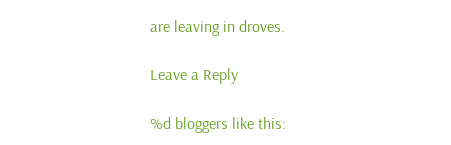are leaving in droves.

Leave a Reply

%d bloggers like this: